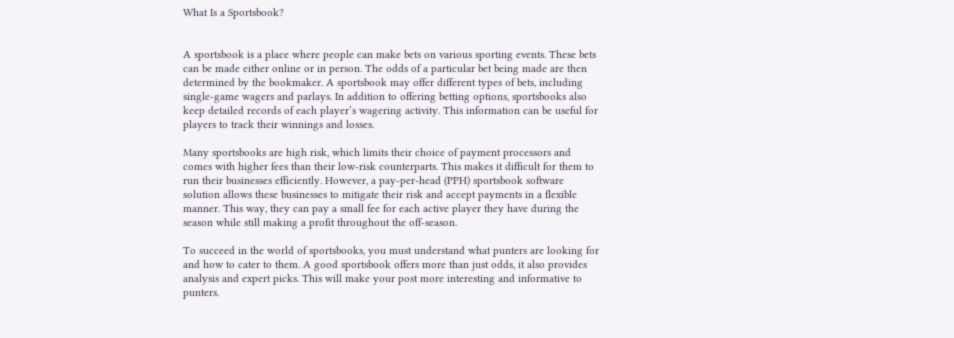What Is a Sportsbook?


A sportsbook is a place where people can make bets on various sporting events. These bets can be made either online or in person. The odds of a particular bet being made are then determined by the bookmaker. A sportsbook may offer different types of bets, including single-game wagers and parlays. In addition to offering betting options, sportsbooks also keep detailed records of each player’s wagering activity. This information can be useful for players to track their winnings and losses.

Many sportsbooks are high risk, which limits their choice of payment processors and comes with higher fees than their low-risk counterparts. This makes it difficult for them to run their businesses efficiently. However, a pay-per-head (PPH) sportsbook software solution allows these businesses to mitigate their risk and accept payments in a flexible manner. This way, they can pay a small fee for each active player they have during the season while still making a profit throughout the off-season.

To succeed in the world of sportsbooks, you must understand what punters are looking for and how to cater to them. A good sportsbook offers more than just odds, it also provides analysis and expert picks. This will make your post more interesting and informative to punters.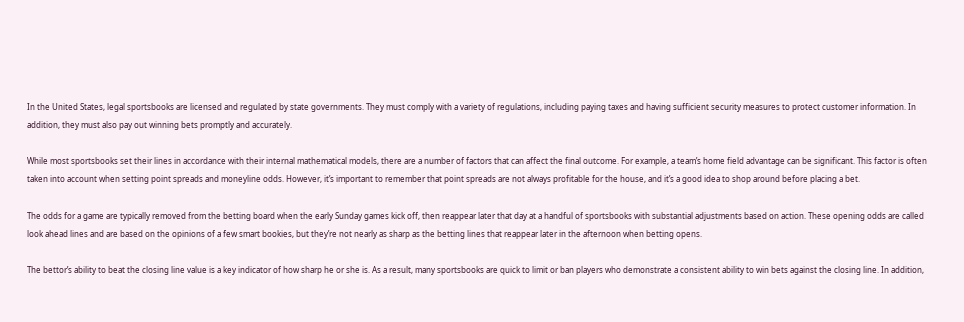In the United States, legal sportsbooks are licensed and regulated by state governments. They must comply with a variety of regulations, including paying taxes and having sufficient security measures to protect customer information. In addition, they must also pay out winning bets promptly and accurately.

While most sportsbooks set their lines in accordance with their internal mathematical models, there are a number of factors that can affect the final outcome. For example, a team’s home field advantage can be significant. This factor is often taken into account when setting point spreads and moneyline odds. However, it’s important to remember that point spreads are not always profitable for the house, and it’s a good idea to shop around before placing a bet.

The odds for a game are typically removed from the betting board when the early Sunday games kick off, then reappear later that day at a handful of sportsbooks with substantial adjustments based on action. These opening odds are called look ahead lines and are based on the opinions of a few smart bookies, but they’re not nearly as sharp as the betting lines that reappear later in the afternoon when betting opens.

The bettor’s ability to beat the closing line value is a key indicator of how sharp he or she is. As a result, many sportsbooks are quick to limit or ban players who demonstrate a consistent ability to win bets against the closing line. In addition,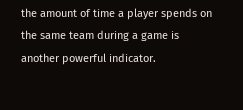the amount of time a player spends on the same team during a game is another powerful indicator.